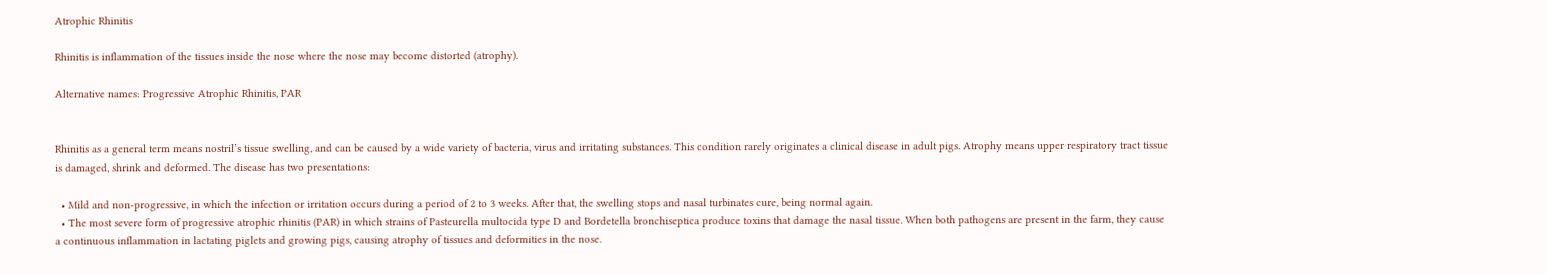Atrophic Rhinitis

Rhinitis is inflammation of the tissues inside the nose where the nose may become distorted (atrophy).

Alternative names: Progressive Atrophic Rhinitis, PAR


Rhinitis as a general term means nostril’s tissue swelling, and can be caused by a wide variety of bacteria, virus and irritating substances. This condition rarely originates a clinical disease in adult pigs. Atrophy means upper respiratory tract tissue is damaged, shrink and deformed. The disease has two presentations:

  • Mild and non-progressive, in which the infection or irritation occurs during a period of 2 to 3 weeks. After that, the swelling stops and nasal turbinates cure, being normal again.
  • The most severe form of progressive atrophic rhinitis (PAR) in which strains of Pasteurella multocida type D and Bordetella bronchiseptica produce toxins that damage the nasal tissue. When both pathogens are present in the farm, they cause a continuous inflammation in lactating piglets and growing pigs, causing atrophy of tissues and deformities in the nose.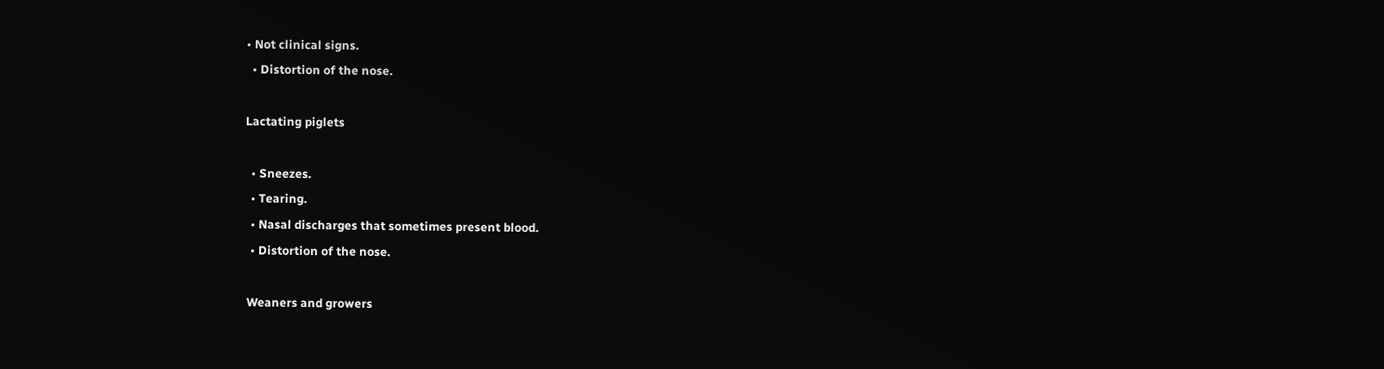• Not clinical signs.
  • Distortion of the nose.

Lactating piglets

  • Sneezes.
  • Tearing.
  • Nasal discharges that sometimes present blood.
  • Distortion of the nose.

 Weaners and growers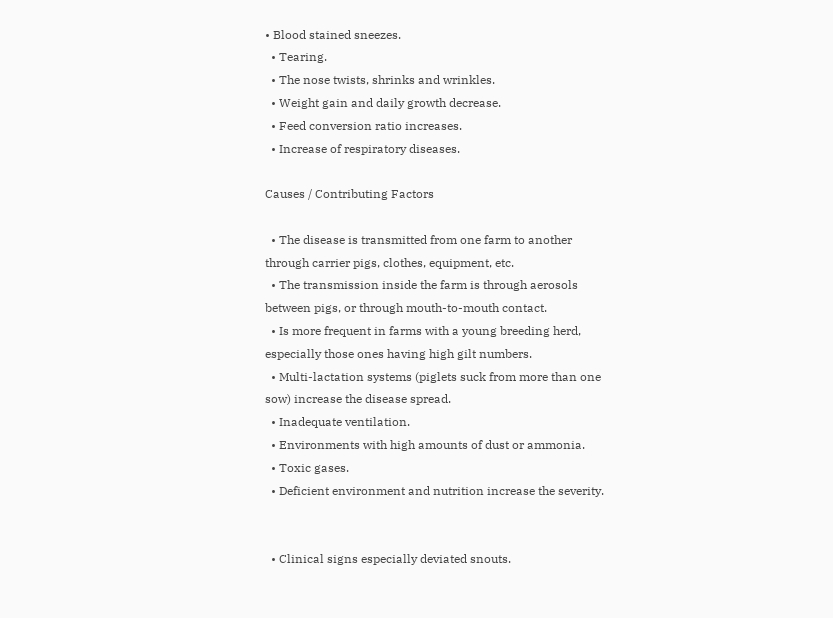• Blood stained sneezes.
  • Tearing.
  • The nose twists, shrinks and wrinkles.
  • Weight gain and daily growth decrease.
  • Feed conversion ratio increases.
  • Increase of respiratory diseases.

Causes / Contributing Factors

  • The disease is transmitted from one farm to another through carrier pigs, clothes, equipment, etc.
  • The transmission inside the farm is through aerosols between pigs, or through mouth-to-mouth contact.
  • Is more frequent in farms with a young breeding herd, especially those ones having high gilt numbers.
  • Multi-lactation systems (piglets suck from more than one sow) increase the disease spread.
  • Inadequate ventilation.
  • Environments with high amounts of dust or ammonia.
  • Toxic gases.
  • Deficient environment and nutrition increase the severity.


  • Clinical signs especially deviated snouts.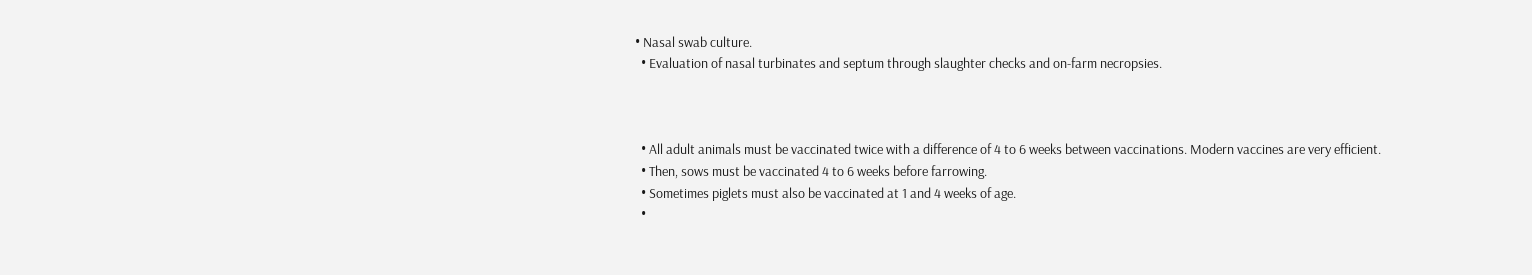• Nasal swab culture.
  • Evaluation of nasal turbinates and septum through slaughter checks and on-farm necropsies.



  • All adult animals must be vaccinated twice with a difference of 4 to 6 weeks between vaccinations. Modern vaccines are very efficient.
  • Then, sows must be vaccinated 4 to 6 weeks before farrowing.
  • Sometimes piglets must also be vaccinated at 1 and 4 weeks of age.
  •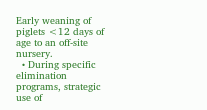Early weaning of piglets <12 days of age to an off-site nursery.
  • During specific elimination programs, strategic use of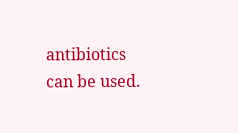antibiotics can be used.